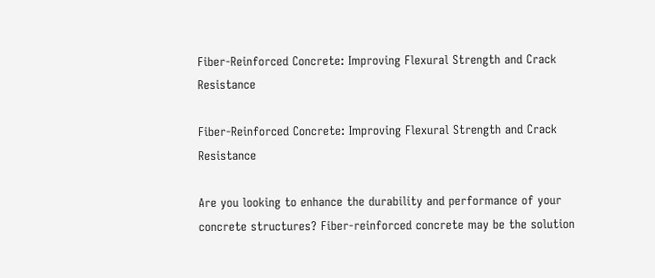Fiber-Reinforced Concrete: Improving Flexural Strength and Crack Resistance

Fiber-Reinforced Concrete: Improving Flexural Strength and Crack Resistance

Are you looking to enhance the durability and performance of your concrete structures? Fiber-reinforced concrete may be the solution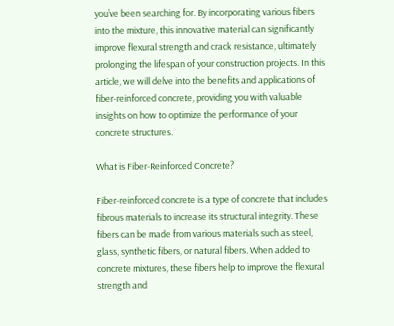you’ve been searching for. By incorporating various fibers into the mixture, this innovative material can significantly improve flexural strength and crack resistance, ultimately prolonging the lifespan of your construction projects. In this article, we will delve into the benefits and applications of fiber-reinforced concrete, providing you with valuable insights on how to optimize the performance of your concrete structures.

What is Fiber-Reinforced Concrete?

Fiber-reinforced concrete is a type of concrete that includes fibrous materials to increase its structural integrity. These fibers can be made from various materials such as steel, glass, synthetic fibers, or natural fibers. When added to concrete mixtures, these fibers help to improve the flexural strength and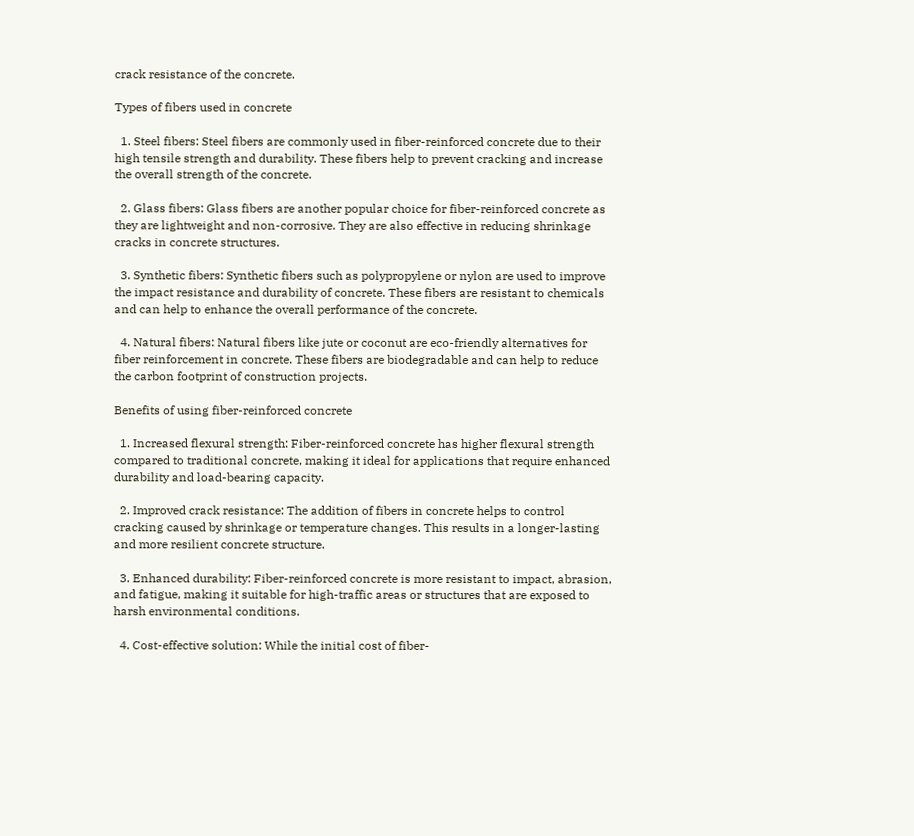crack resistance of the concrete.

Types of fibers used in concrete

  1. Steel fibers: Steel fibers are commonly used in fiber-reinforced concrete due to their high tensile strength and durability. These fibers help to prevent cracking and increase the overall strength of the concrete.

  2. Glass fibers: Glass fibers are another popular choice for fiber-reinforced concrete as they are lightweight and non-corrosive. They are also effective in reducing shrinkage cracks in concrete structures.

  3. Synthetic fibers: Synthetic fibers such as polypropylene or nylon are used to improve the impact resistance and durability of concrete. These fibers are resistant to chemicals and can help to enhance the overall performance of the concrete.

  4. Natural fibers: Natural fibers like jute or coconut are eco-friendly alternatives for fiber reinforcement in concrete. These fibers are biodegradable and can help to reduce the carbon footprint of construction projects.

Benefits of using fiber-reinforced concrete

  1. Increased flexural strength: Fiber-reinforced concrete has higher flexural strength compared to traditional concrete, making it ideal for applications that require enhanced durability and load-bearing capacity.

  2. Improved crack resistance: The addition of fibers in concrete helps to control cracking caused by shrinkage or temperature changes. This results in a longer-lasting and more resilient concrete structure.

  3. Enhanced durability: Fiber-reinforced concrete is more resistant to impact, abrasion, and fatigue, making it suitable for high-traffic areas or structures that are exposed to harsh environmental conditions.

  4. Cost-effective solution: While the initial cost of fiber-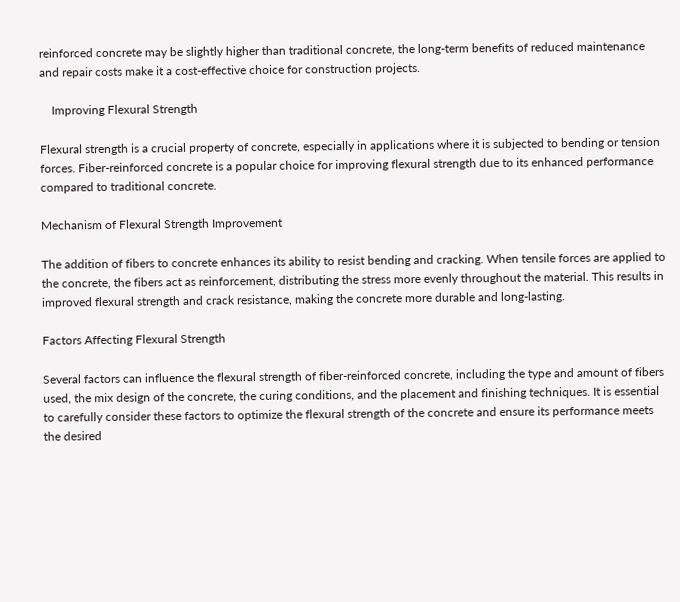reinforced concrete may be slightly higher than traditional concrete, the long-term benefits of reduced maintenance and repair costs make it a cost-effective choice for construction projects.

    Improving Flexural Strength

Flexural strength is a crucial property of concrete, especially in applications where it is subjected to bending or tension forces. Fiber-reinforced concrete is a popular choice for improving flexural strength due to its enhanced performance compared to traditional concrete.

Mechanism of Flexural Strength Improvement

The addition of fibers to concrete enhances its ability to resist bending and cracking. When tensile forces are applied to the concrete, the fibers act as reinforcement, distributing the stress more evenly throughout the material. This results in improved flexural strength and crack resistance, making the concrete more durable and long-lasting.

Factors Affecting Flexural Strength

Several factors can influence the flexural strength of fiber-reinforced concrete, including the type and amount of fibers used, the mix design of the concrete, the curing conditions, and the placement and finishing techniques. It is essential to carefully consider these factors to optimize the flexural strength of the concrete and ensure its performance meets the desired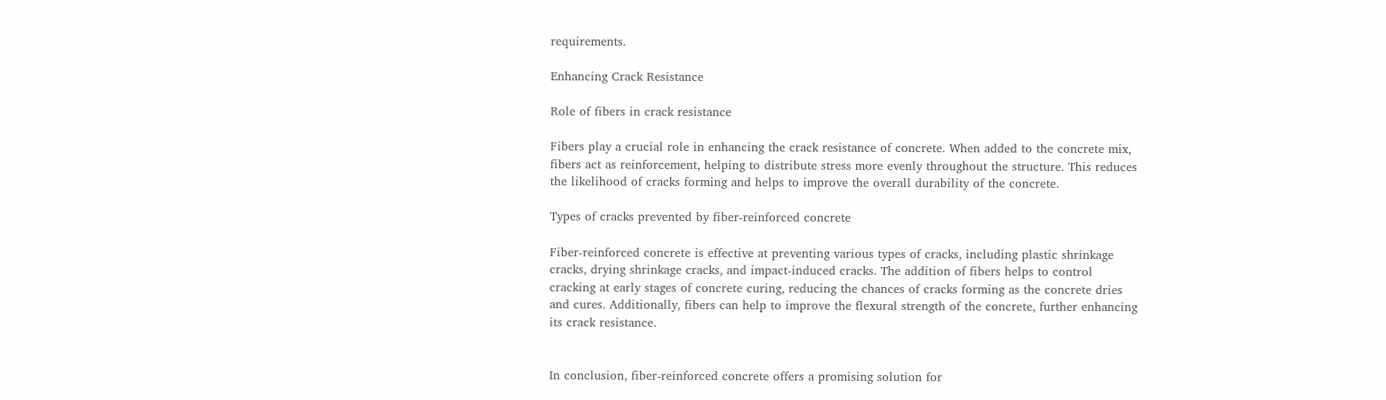requirements.

Enhancing Crack Resistance

Role of fibers in crack resistance

Fibers play a crucial role in enhancing the crack resistance of concrete. When added to the concrete mix, fibers act as reinforcement, helping to distribute stress more evenly throughout the structure. This reduces the likelihood of cracks forming and helps to improve the overall durability of the concrete.

Types of cracks prevented by fiber-reinforced concrete

Fiber-reinforced concrete is effective at preventing various types of cracks, including plastic shrinkage cracks, drying shrinkage cracks, and impact-induced cracks. The addition of fibers helps to control cracking at early stages of concrete curing, reducing the chances of cracks forming as the concrete dries and cures. Additionally, fibers can help to improve the flexural strength of the concrete, further enhancing its crack resistance.


In conclusion, fiber-reinforced concrete offers a promising solution for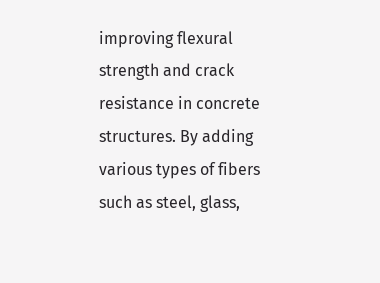improving flexural strength and crack resistance in concrete structures. By adding various types of fibers such as steel, glass,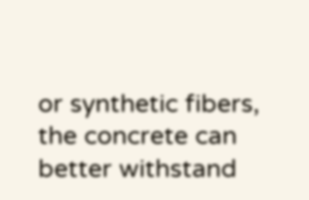or synthetic fibers, the concrete can better withstand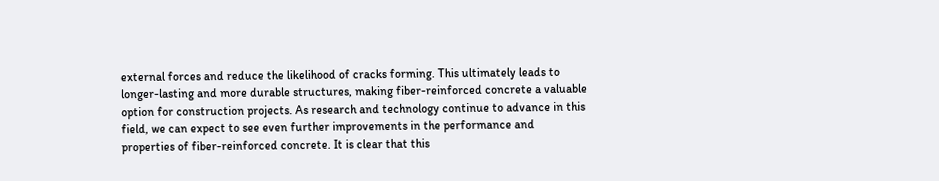external forces and reduce the likelihood of cracks forming. This ultimately leads to longer-lasting and more durable structures, making fiber-reinforced concrete a valuable option for construction projects. As research and technology continue to advance in this field, we can expect to see even further improvements in the performance and properties of fiber-reinforced concrete. It is clear that this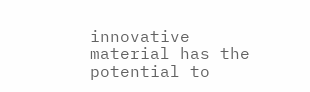innovative material has the potential to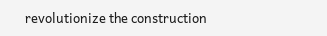revolutionize the construction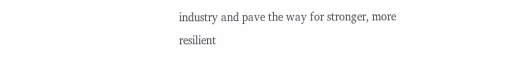industry and pave the way for stronger, more resilient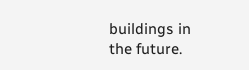buildings in the future.